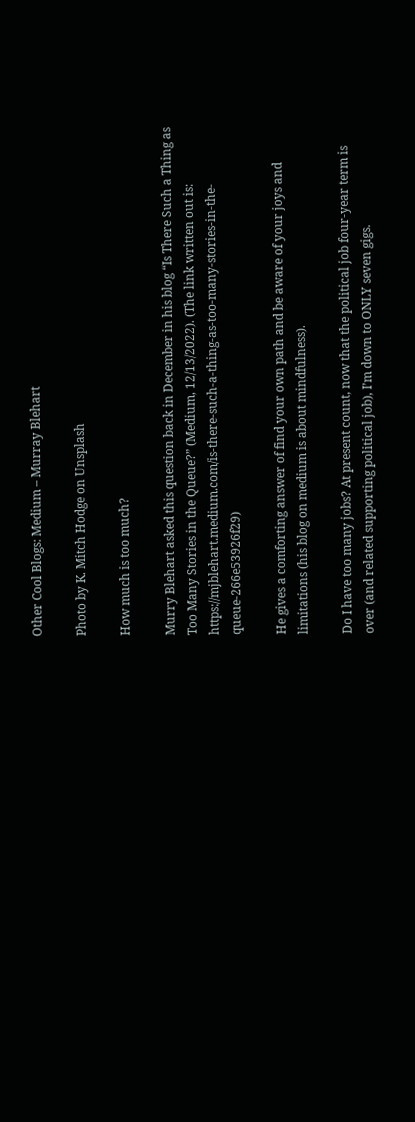Other Cool Blogs: Medium – Murray Blehart

Photo by K. Mitch Hodge on Unsplash

How much is too much?

Murry Blehart asked this question back in December in his blog “Is There Such a Thing as Too Many Stories in the Queue?” (Medium, 12/13/2022). (The link written out is: https://mjblehart.medium.com/is-there-such-a-thing-as-too-many-stories-in-the-queue-266e53926f29)

He gives a comforting answer of find your own path and be aware of your joys and limitations (his blog on medium is about mindfulness).

Do I have too many jobs? At present count, now that the political job four-year term is over (and related supporting political job), I’m down to ONLY seven gigs.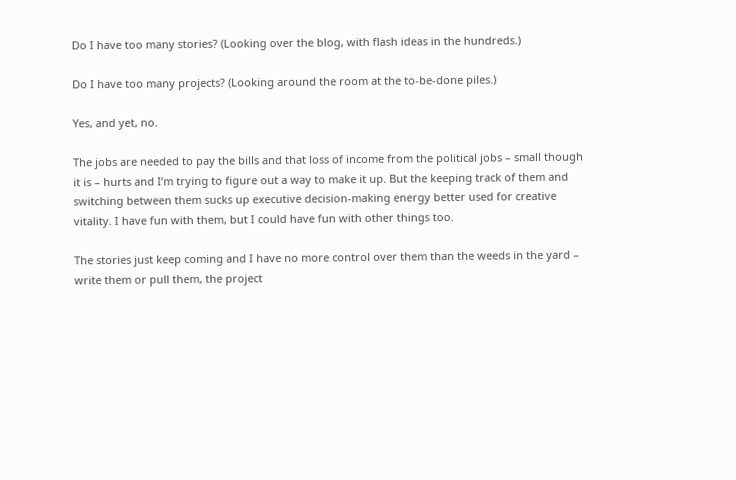Do I have too many stories? (Looking over the blog, with flash ideas in the hundreds.)

Do I have too many projects? (Looking around the room at the to-be-done piles.)

Yes, and yet, no.

The jobs are needed to pay the bills and that loss of income from the political jobs – small though it is – hurts and I’m trying to figure out a way to make it up. But the keeping track of them and switching between them sucks up executive decision-making energy better used for creative vitality. I have fun with them, but I could have fun with other things too.

The stories just keep coming and I have no more control over them than the weeds in the yard – write them or pull them, the project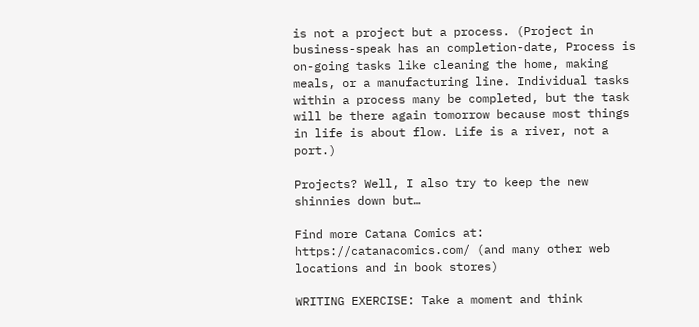is not a project but a process. (Project in business-speak has an completion-date, Process is on-going tasks like cleaning the home, making meals, or a manufacturing line. Individual tasks within a process many be completed, but the task will be there again tomorrow because most things in life is about flow. Life is a river, not a port.)

Projects? Well, I also try to keep the new shinnies down but…

Find more Catana Comics at: https://catanacomics.com/ (and many other web locations and in book stores)

WRITING EXERCISE: Take a moment and think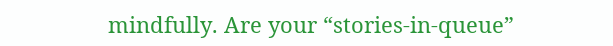mindfully. Are your “stories-in-queue”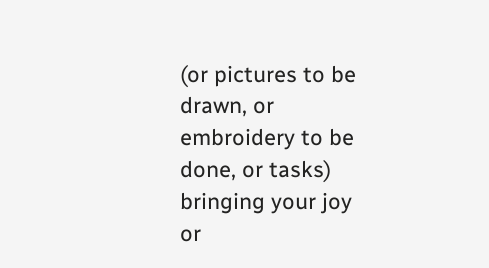(or pictures to be drawn, or embroidery to be done, or tasks) bringing your joy or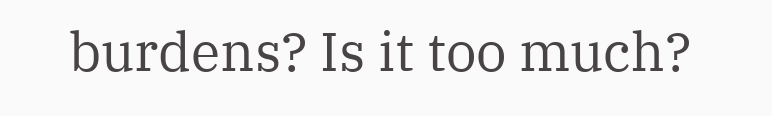burdens? Is it too much?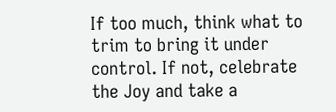If too much, think what to trim to bring it under control. If not, celebrate the Joy and take a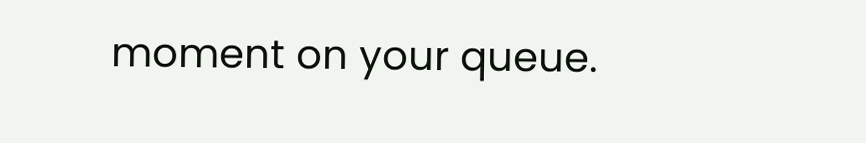moment on your queue.